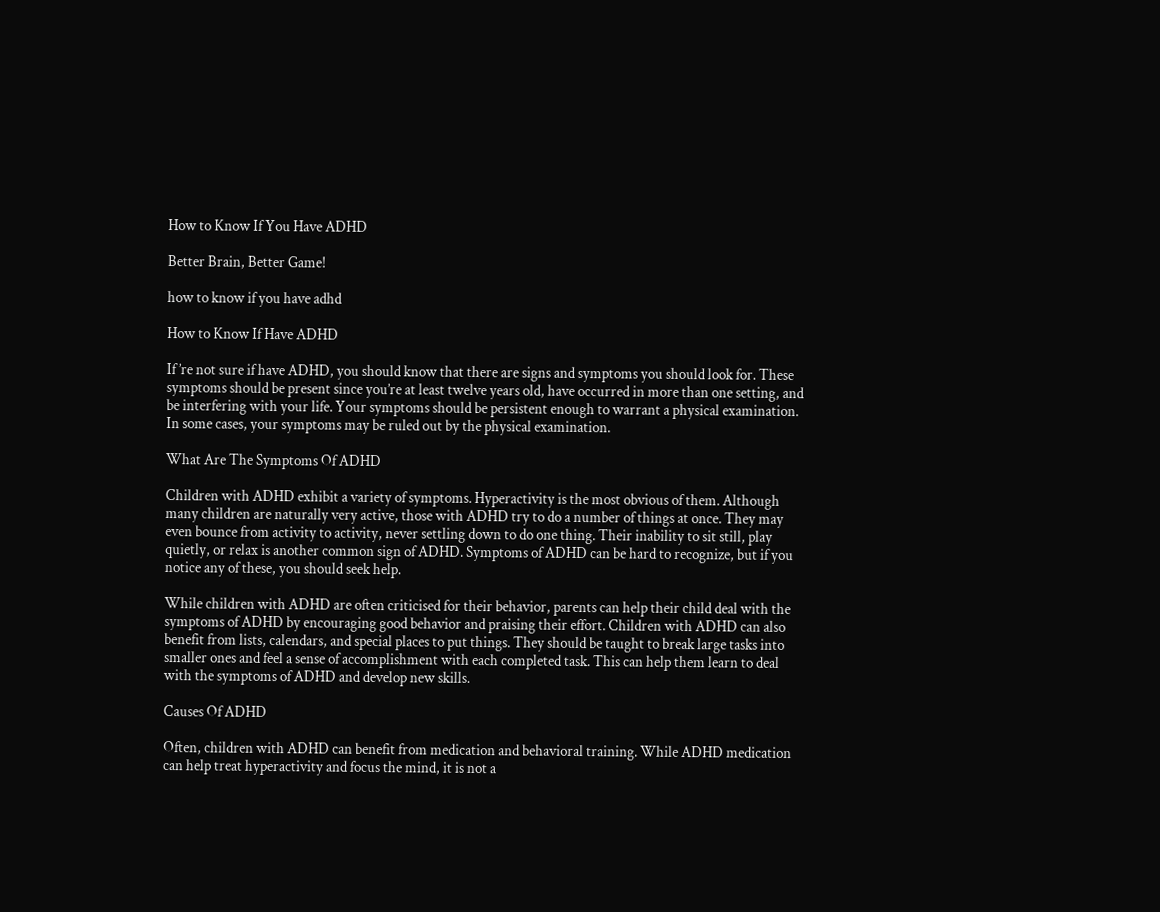How to Know If You Have ADHD

Better Brain, Better Game!

how to know if you have adhd

How to Know If Have ADHD

If ’re not sure if have ADHD, you should know that there are signs and symptoms you should look for. These symptoms should be present since you’re at least twelve years old, have occurred in more than one setting, and be interfering with your life. Your symptoms should be persistent enough to warrant a physical examination. In some cases, your symptoms may be ruled out by the physical examination.

What Are The Symptoms Of ADHD

Children with ADHD exhibit a variety of symptoms. Hyperactivity is the most obvious of them. Although many children are naturally very active, those with ADHD try to do a number of things at once. They may even bounce from activity to activity, never settling down to do one thing. Their inability to sit still, play quietly, or relax is another common sign of ADHD. Symptoms of ADHD can be hard to recognize, but if you notice any of these, you should seek help.

While children with ADHD are often criticised for their behavior, parents can help their child deal with the symptoms of ADHD by encouraging good behavior and praising their effort. Children with ADHD can also benefit from lists, calendars, and special places to put things. They should be taught to break large tasks into smaller ones and feel a sense of accomplishment with each completed task. This can help them learn to deal with the symptoms of ADHD and develop new skills.

Causes Of ADHD

Often, children with ADHD can benefit from medication and behavioral training. While ADHD medication can help treat hyperactivity and focus the mind, it is not a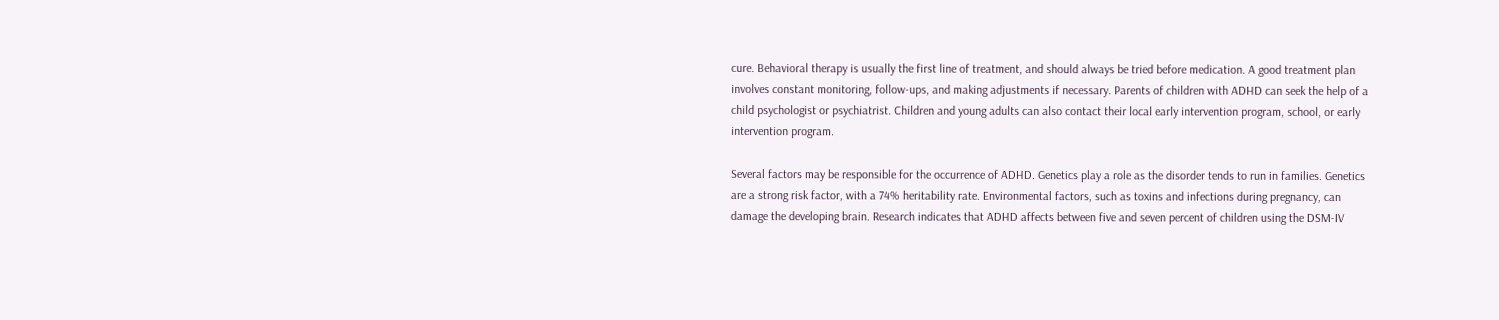cure. Behavioral therapy is usually the first line of treatment, and should always be tried before medication. A good treatment plan involves constant monitoring, follow-ups, and making adjustments if necessary. Parents of children with ADHD can seek the help of a child psychologist or psychiatrist. Children and young adults can also contact their local early intervention program, school, or early intervention program.

Several factors may be responsible for the occurrence of ADHD. Genetics play a role as the disorder tends to run in families. Genetics are a strong risk factor, with a 74% heritability rate. Environmental factors, such as toxins and infections during pregnancy, can damage the developing brain. Research indicates that ADHD affects between five and seven percent of children using the DSM-IV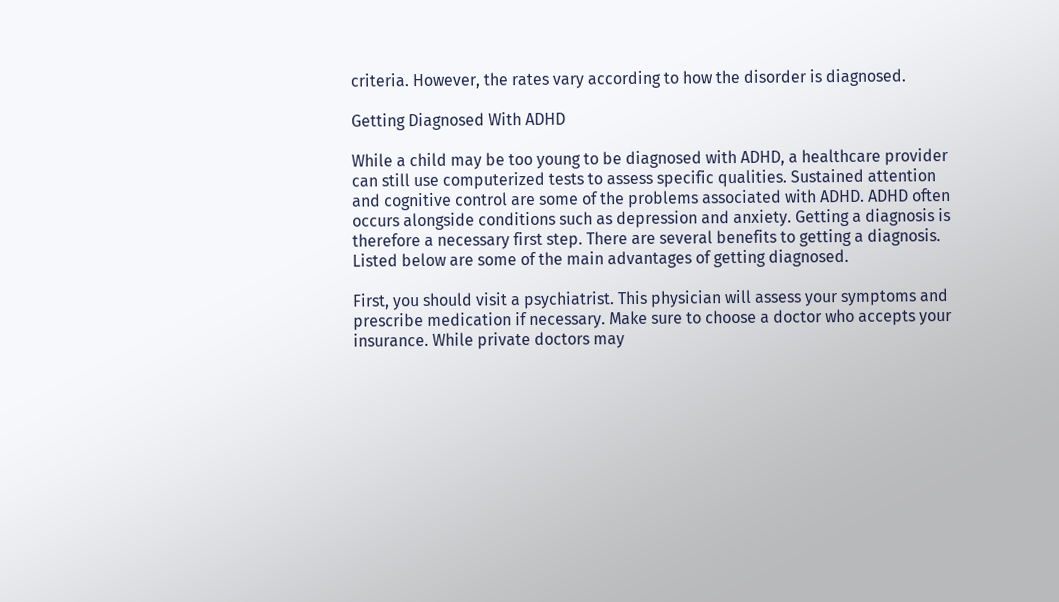criteria. However, the rates vary according to how the disorder is diagnosed.

Getting Diagnosed With ADHD

While a child may be too young to be diagnosed with ADHD, a healthcare provider can still use computerized tests to assess specific qualities. Sustained attention and cognitive control are some of the problems associated with ADHD. ADHD often occurs alongside conditions such as depression and anxiety. Getting a diagnosis is therefore a necessary first step. There are several benefits to getting a diagnosis. Listed below are some of the main advantages of getting diagnosed.

First, you should visit a psychiatrist. This physician will assess your symptoms and prescribe medication if necessary. Make sure to choose a doctor who accepts your insurance. While private doctors may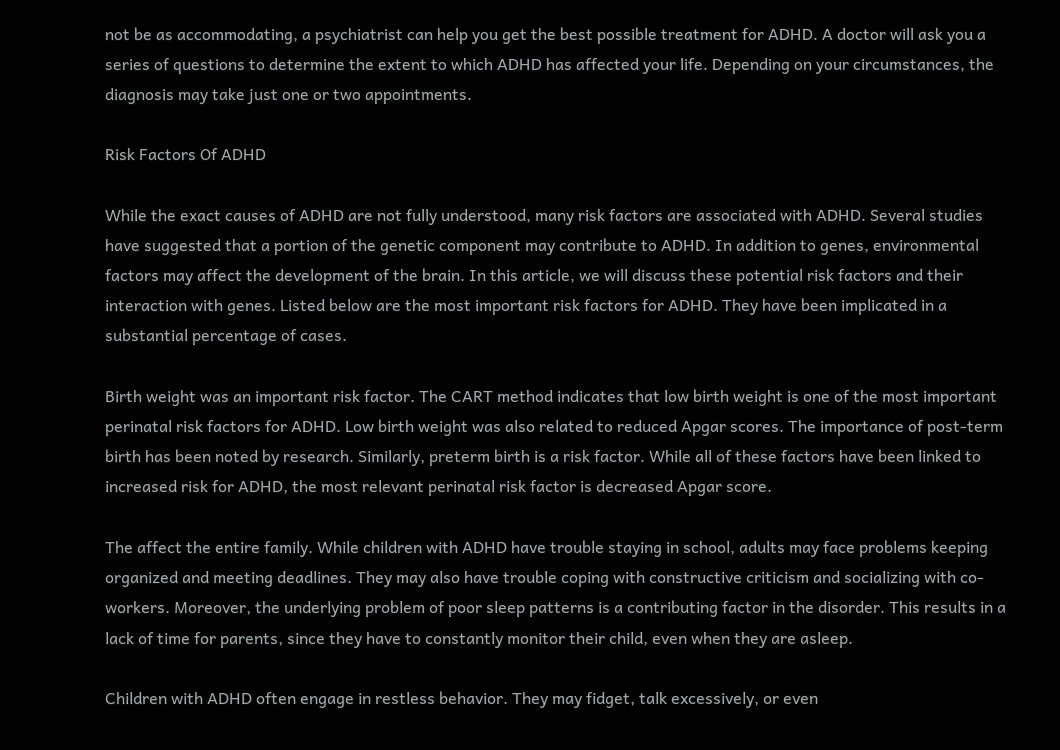not be as accommodating, a psychiatrist can help you get the best possible treatment for ADHD. A doctor will ask you a series of questions to determine the extent to which ADHD has affected your life. Depending on your circumstances, the diagnosis may take just one or two appointments.

Risk Factors Of ADHD

While the exact causes of ADHD are not fully understood, many risk factors are associated with ADHD. Several studies have suggested that a portion of the genetic component may contribute to ADHD. In addition to genes, environmental factors may affect the development of the brain. In this article, we will discuss these potential risk factors and their interaction with genes. Listed below are the most important risk factors for ADHD. They have been implicated in a substantial percentage of cases.

Birth weight was an important risk factor. The CART method indicates that low birth weight is one of the most important perinatal risk factors for ADHD. Low birth weight was also related to reduced Apgar scores. The importance of post-term birth has been noted by research. Similarly, preterm birth is a risk factor. While all of these factors have been linked to increased risk for ADHD, the most relevant perinatal risk factor is decreased Apgar score.

The affect the entire family. While children with ADHD have trouble staying in school, adults may face problems keeping organized and meeting deadlines. They may also have trouble coping with constructive criticism and socializing with co-workers. Moreover, the underlying problem of poor sleep patterns is a contributing factor in the disorder. This results in a lack of time for parents, since they have to constantly monitor their child, even when they are asleep.

Children with ADHD often engage in restless behavior. They may fidget, talk excessively, or even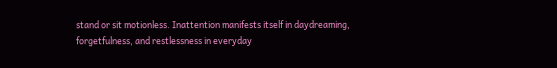stand or sit motionless. Inattention manifests itself in daydreaming, forgetfulness, and restlessness in everyday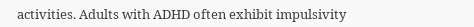activities. Adults with ADHD often exhibit impulsivity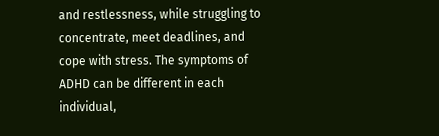and restlessness, while struggling to concentrate, meet deadlines, and cope with stress. The symptoms of ADHD can be different in each individual,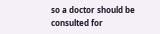so a doctor should be consulted for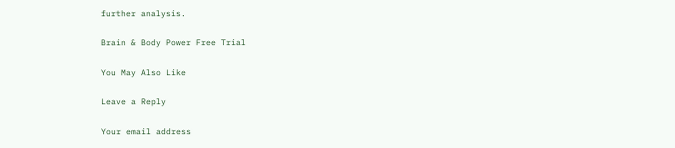further analysis.

Brain & Body Power Free Trial

You May Also Like

Leave a Reply

Your email address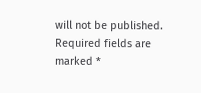will not be published. Required fields are marked *